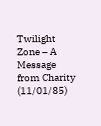Twilight Zone – A Message from Charity (11/01/85)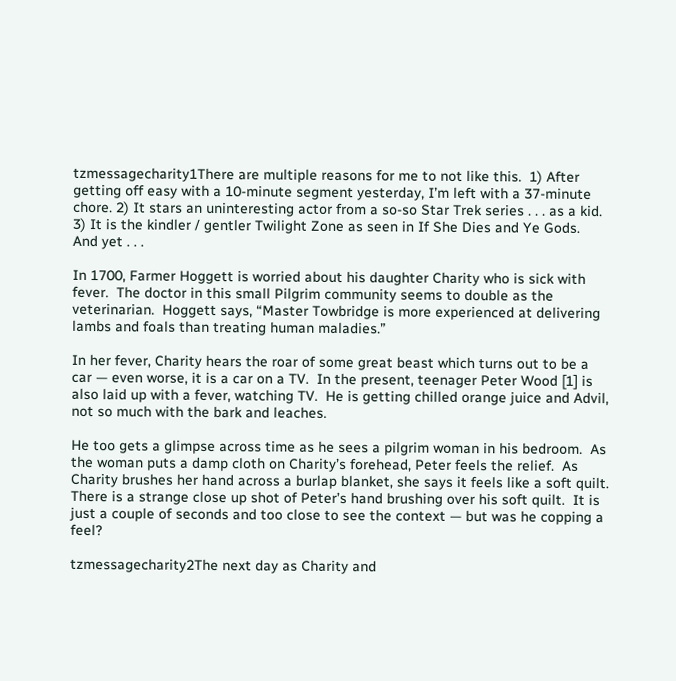tzmessagecharity1There are multiple reasons for me to not like this.  1) After getting off easy with a 10-minute segment yesterday, I’m left with a 37-minute chore. 2) It stars an uninteresting actor from a so-so Star Trek series . . . as a kid. 3) It is the kindler / gentler Twilight Zone as seen in If She Dies and Ye Gods.  And yet . . .

In 1700, Farmer Hoggett is worried about his daughter Charity who is sick with fever.  The doctor in this small Pilgrim community seems to double as the veterinarian.  Hoggett says, “Master Towbridge is more experienced at delivering lambs and foals than treating human maladies.”

In her fever, Charity hears the roar of some great beast which turns out to be a car — even worse, it is a car on a TV.  In the present, teenager Peter Wood [1] is also laid up with a fever, watching TV.  He is getting chilled orange juice and Advil, not so much with the bark and leaches.

He too gets a glimpse across time as he sees a pilgrim woman in his bedroom.  As the woman puts a damp cloth on Charity’s forehead, Peter feels the relief.  As Charity brushes her hand across a burlap blanket, she says it feels like a soft quilt.  There is a strange close up shot of Peter’s hand brushing over his soft quilt.  It is just a couple of seconds and too close to see the context — but was he copping a feel?

tzmessagecharity2The next day as Charity and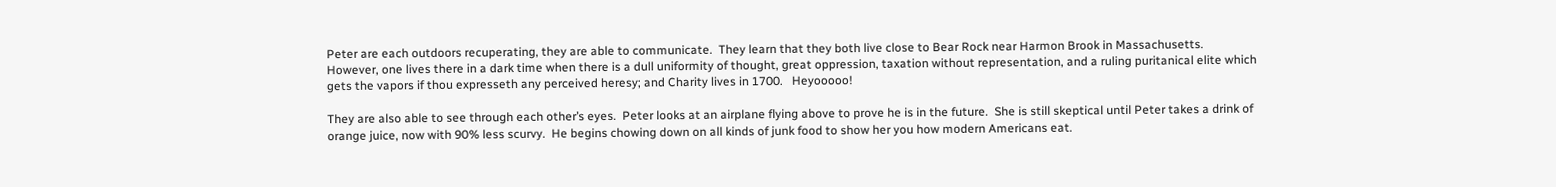Peter are each outdoors recuperating, they are able to communicate.  They learn that they both live close to Bear Rock near Harmon Brook in Massachusetts.  However, one lives there in a dark time when there is a dull uniformity of thought, great oppression, taxation without representation, and a ruling puritanical elite which gets the vapors if thou expresseth any perceived heresy; and Charity lives in 1700.   Heyooooo!

They are also able to see through each other’s eyes.  Peter looks at an airplane flying above to prove he is in the future.  She is still skeptical until Peter takes a drink of orange juice, now with 90% less scurvy.  He begins chowing down on all kinds of junk food to show her you how modern Americans eat.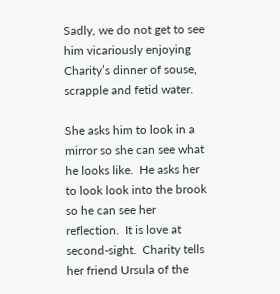Sadly, we do not get to see him vicariously enjoying Charity’s dinner of souse, scrapple and fetid water.

She asks him to look in a mirror so she can see what he looks like.  He asks her to look look into the brook so he can see her reflection.  It is love at second-sight.  Charity tells her friend Ursula of the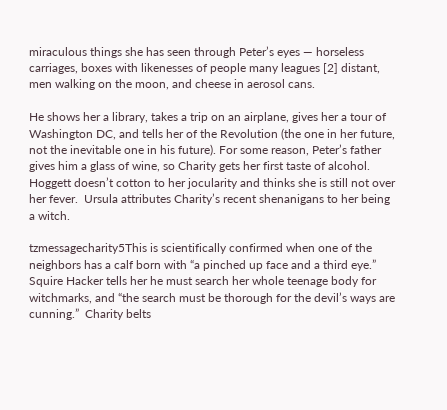miraculous things she has seen through Peter’s eyes — horseless carriages, boxes with likenesses of people many leagues [2] distant, men walking on the moon, and cheese in aerosol cans.

He shows her a library, takes a trip on an airplane, gives her a tour of Washington DC, and tells her of the Revolution (the one in her future, not the inevitable one in his future). For some reason, Peter’s father gives him a glass of wine, so Charity gets her first taste of alcohol.  Hoggett doesn’t cotton to her jocularity and thinks she is still not over her fever.  Ursula attributes Charity’s recent shenanigans to her being a witch.

tzmessagecharity5This is scientifically confirmed when one of the neighbors has a calf born with “a pinched up face and a third eye.”  Squire Hacker tells her he must search her whole teenage body for witchmarks, and “the search must be thorough for the devil’s ways are cunning.”  Charity belts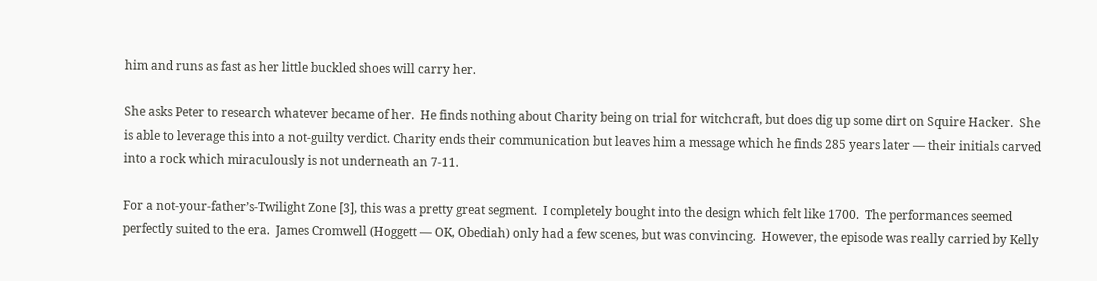him and runs as fast as her little buckled shoes will carry her.

She asks Peter to research whatever became of her.  He finds nothing about Charity being on trial for witchcraft, but does dig up some dirt on Squire Hacker.  She is able to leverage this into a not-guilty verdict. Charity ends their communication but leaves him a message which he finds 285 years later — their initials carved into a rock which miraculously is not underneath an 7-11.

For a not-your-father’s-Twilight Zone [3], this was a pretty great segment.  I completely bought into the design which felt like 1700.  The performances seemed perfectly suited to the era.  James Cromwell (Hoggett — OK, Obediah) only had a few scenes, but was convincing.  However, the episode was really carried by Kelly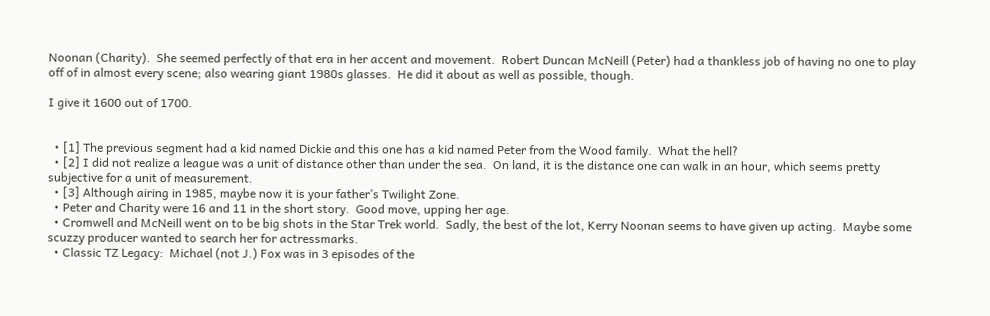Noonan (Charity).  She seemed perfectly of that era in her accent and movement.  Robert Duncan McNeill (Peter) had a thankless job of having no one to play off of in almost every scene; also wearing giant 1980s glasses.  He did it about as well as possible, though.

I give it 1600 out of 1700.


  • [1] The previous segment had a kid named Dickie and this one has a kid named Peter from the Wood family.  What the hell?
  • [2] I did not realize a league was a unit of distance other than under the sea.  On land, it is the distance one can walk in an hour, which seems pretty subjective for a unit of measurement.
  • [3] Although airing in 1985, maybe now it is your father’s Twilight Zone.
  • Peter and Charity were 16 and 11 in the short story.  Good move, upping her age.
  • Cromwell and McNeill went on to be big shots in the Star Trek world.  Sadly, the best of the lot, Kerry Noonan seems to have given up acting.  Maybe some scuzzy producer wanted to search her for actressmarks.
  • Classic TZ Legacy:  Michael (not J.) Fox was in 3 episodes of the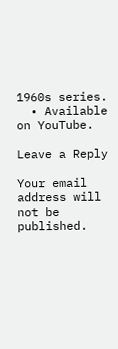1960s series.
  • Available on YouTube.

Leave a Reply

Your email address will not be published.